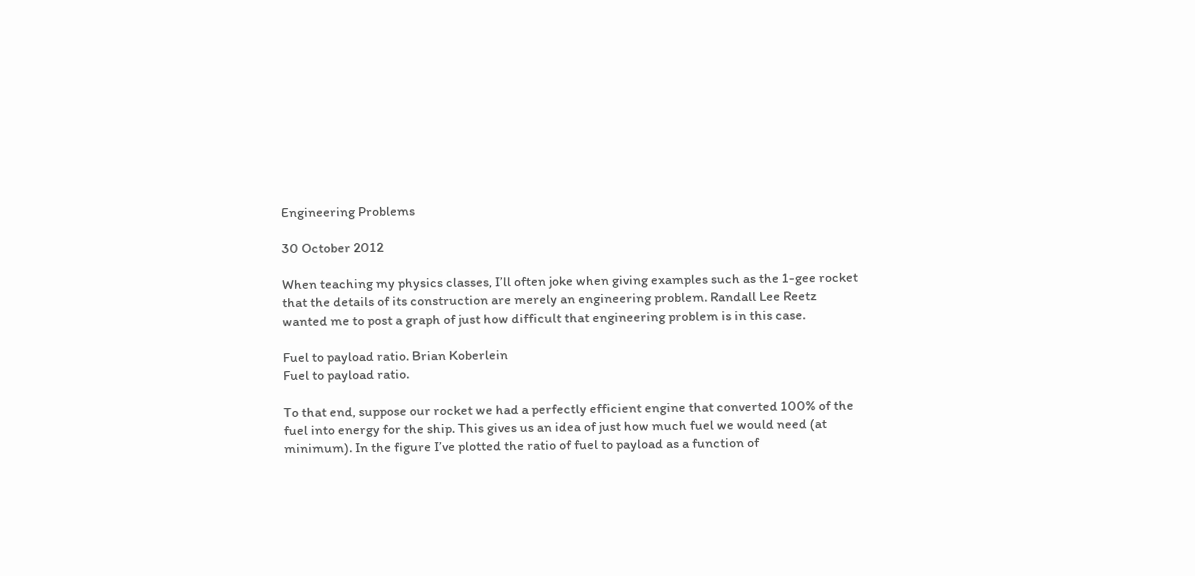Engineering Problems

30 October 2012

When teaching my physics classes, I’ll often joke when giving examples such as the 1-gee rocket that the details of its construction are merely an engineering problem. Randall Lee Reetz wanted me to post a graph of just how difficult that engineering problem is in this case.

Fuel to payload ratio. Brian Koberlein
Fuel to payload ratio.

To that end, suppose our rocket we had a perfectly efficient engine that converted 100% of the fuel into energy for the ship. This gives us an idea of just how much fuel we would need (at minimum). In the figure I’ve plotted the ratio of fuel to payload as a function of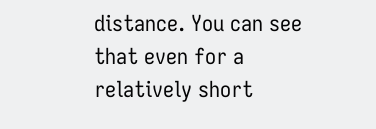distance. You can see that even for a relatively short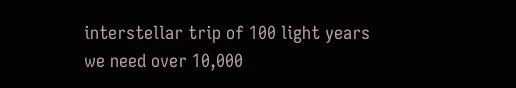interstellar trip of 100 light years we need over 10,000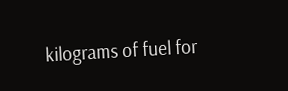kilograms of fuel for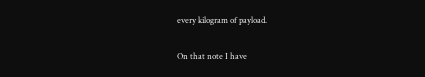every kilogram of payload.

On that note I have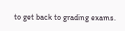to get back to grading exams.